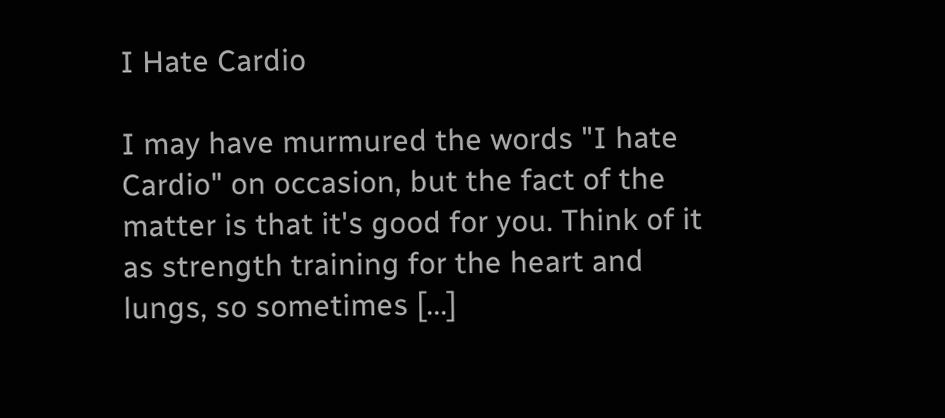I Hate Cardio

I may have murmured the words "I hate Cardio" on occasion, but the fact of the matter is that it's good for you. Think of it as strength training for the heart and lungs, so sometimes [...]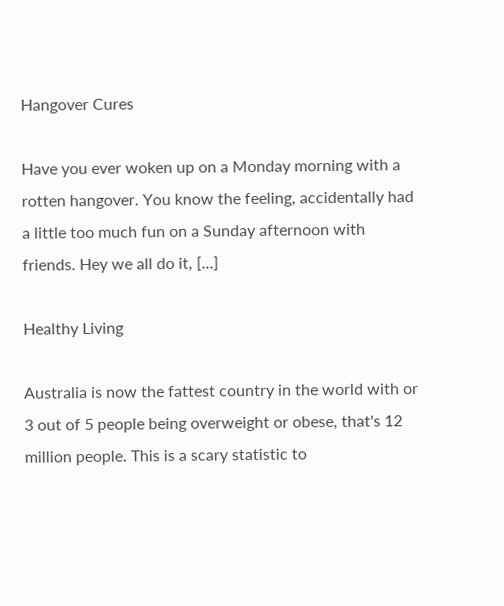Hangover Cures

Have you ever woken up on a Monday morning with a rotten hangover. You know the feeling, accidentally had a little too much fun on a Sunday afternoon with friends. Hey we all do it, [...]

Healthy Living

Australia is now the fattest country in the world with or 3 out of 5 people being overweight or obese, that's 12 million people. This is a scary statistic to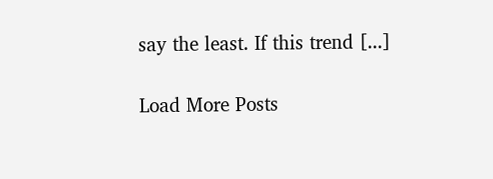say the least. If this trend [...]

Load More Posts